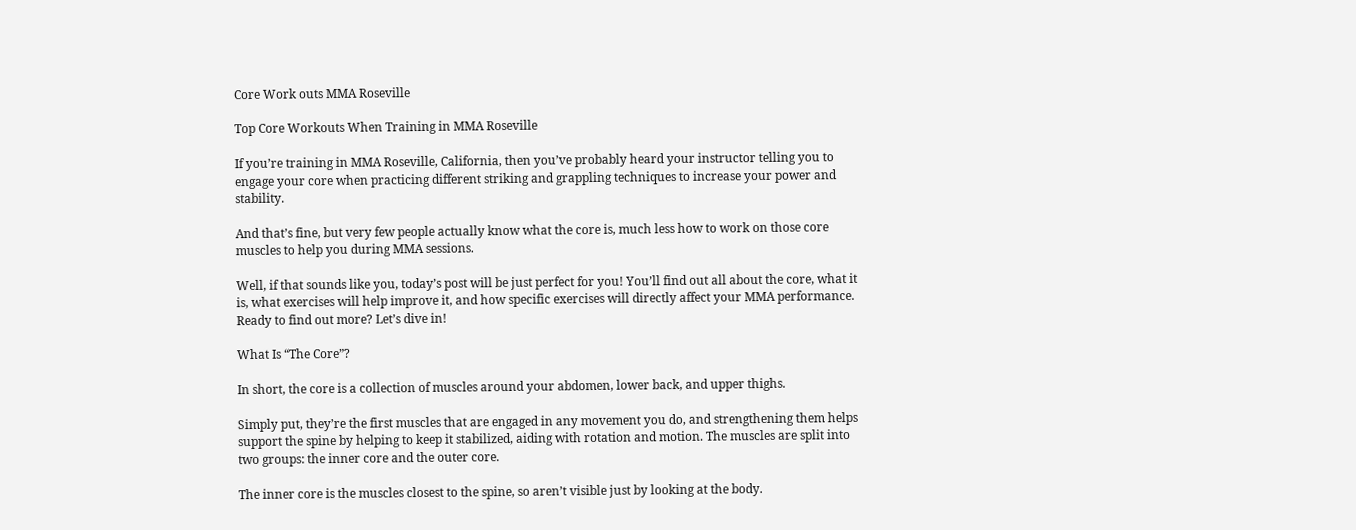Core Work outs MMA Roseville

Top Core Workouts When Training in MMA Roseville

If you’re training in MMA Roseville, California, then you’ve probably heard your instructor telling you to engage your core when practicing different striking and grappling techniques to increase your power and stability.

And that’s fine, but very few people actually know what the core is, much less how to work on those core muscles to help you during MMA sessions.

Well, if that sounds like you, today’s post will be just perfect for you! You’ll find out all about the core, what it is, what exercises will help improve it, and how specific exercises will directly affect your MMA performance. Ready to find out more? Let’s dive in!

What Is “The Core”?

In short, the core is a collection of muscles around your abdomen, lower back, and upper thighs.

Simply put, they’re the first muscles that are engaged in any movement you do, and strengthening them helps support the spine by helping to keep it stabilized, aiding with rotation and motion. The muscles are split into two groups: the inner core and the outer core.

The inner core is the muscles closest to the spine, so aren’t visible just by looking at the body.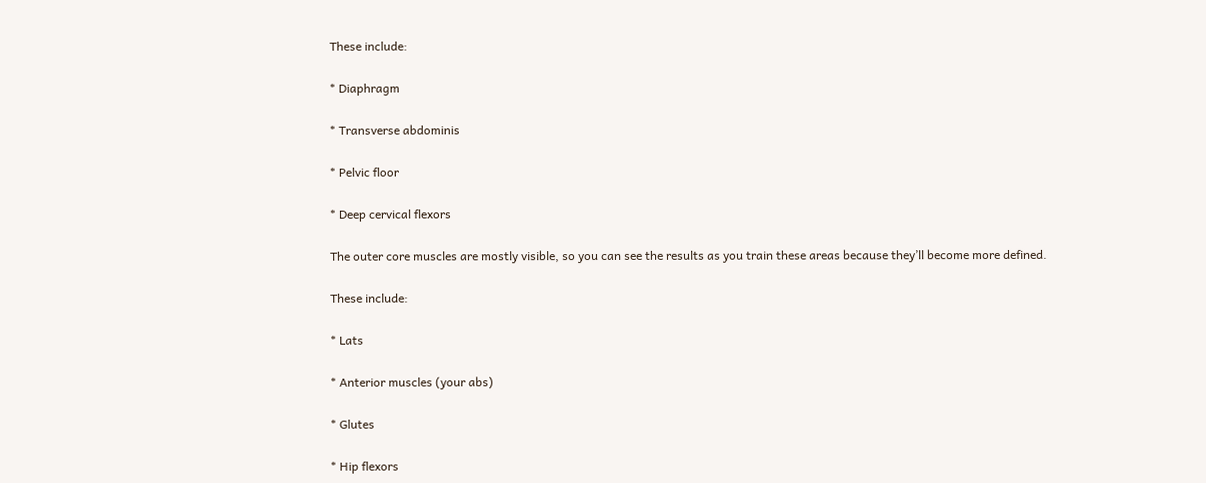These include:

* Diaphragm

* Transverse abdominis

* Pelvic floor

* Deep cervical flexors

The outer core muscles are mostly visible, so you can see the results as you train these areas because they’ll become more defined.

These include:

* Lats

* Anterior muscles (your abs)

* Glutes

* Hip flexors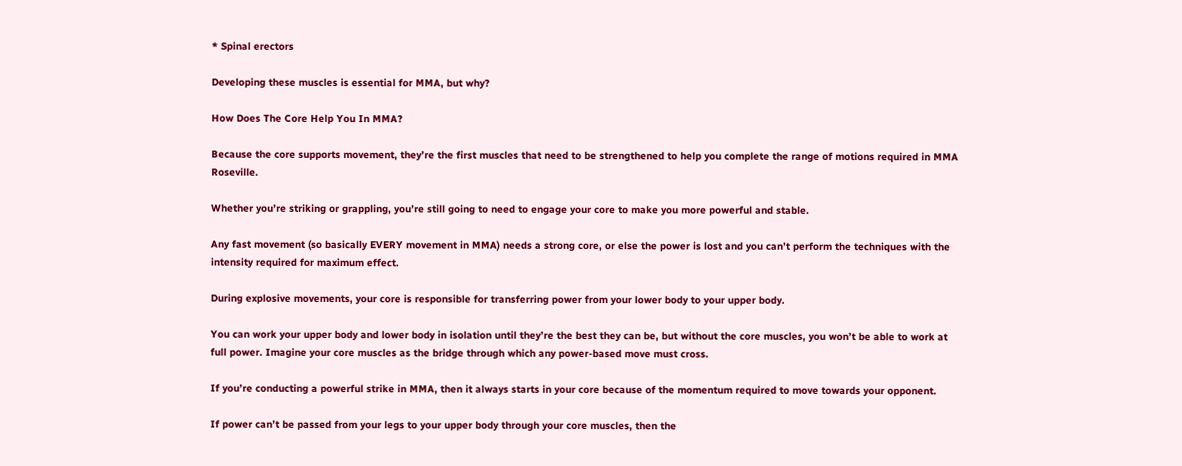* Spinal erectors

Developing these muscles is essential for MMA, but why?

How Does The Core Help You In MMA?

Because the core supports movement, they’re the first muscles that need to be strengthened to help you complete the range of motions required in MMA Roseville.

Whether you’re striking or grappling, you’re still going to need to engage your core to make you more powerful and stable.

Any fast movement (so basically EVERY movement in MMA) needs a strong core, or else the power is lost and you can’t perform the techniques with the intensity required for maximum effect.

During explosive movements, your core is responsible for transferring power from your lower body to your upper body.

You can work your upper body and lower body in isolation until they’re the best they can be, but without the core muscles, you won’t be able to work at full power. Imagine your core muscles as the bridge through which any power-based move must cross.

If you’re conducting a powerful strike in MMA, then it always starts in your core because of the momentum required to move towards your opponent.

If power can’t be passed from your legs to your upper body through your core muscles, then the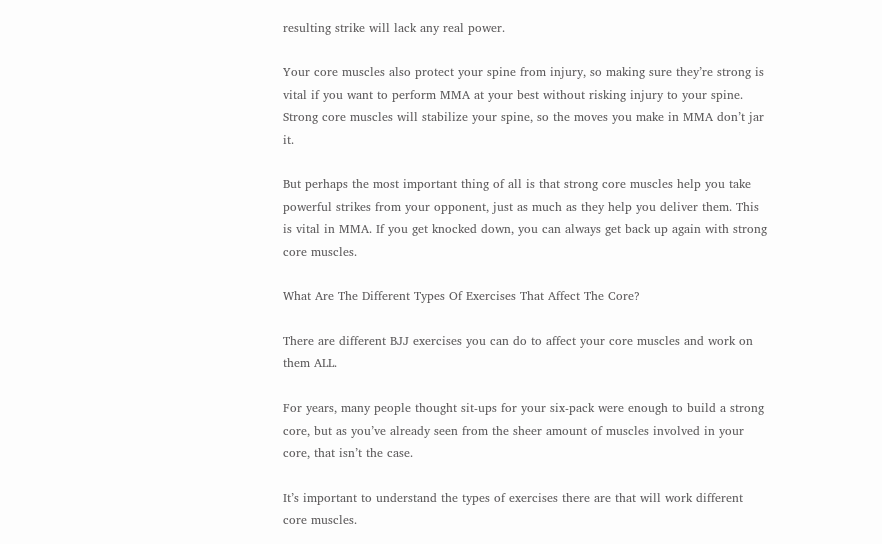resulting strike will lack any real power.

Your core muscles also protect your spine from injury, so making sure they’re strong is vital if you want to perform MMA at your best without risking injury to your spine. Strong core muscles will stabilize your spine, so the moves you make in MMA don’t jar it.

But perhaps the most important thing of all is that strong core muscles help you take powerful strikes from your opponent, just as much as they help you deliver them. This is vital in MMA. If you get knocked down, you can always get back up again with strong core muscles.

What Are The Different Types Of Exercises That Affect The Core?

There are different BJJ exercises you can do to affect your core muscles and work on them ALL.

For years, many people thought sit-ups for your six-pack were enough to build a strong core, but as you’ve already seen from the sheer amount of muscles involved in your core, that isn’t the case.

It’s important to understand the types of exercises there are that will work different core muscles.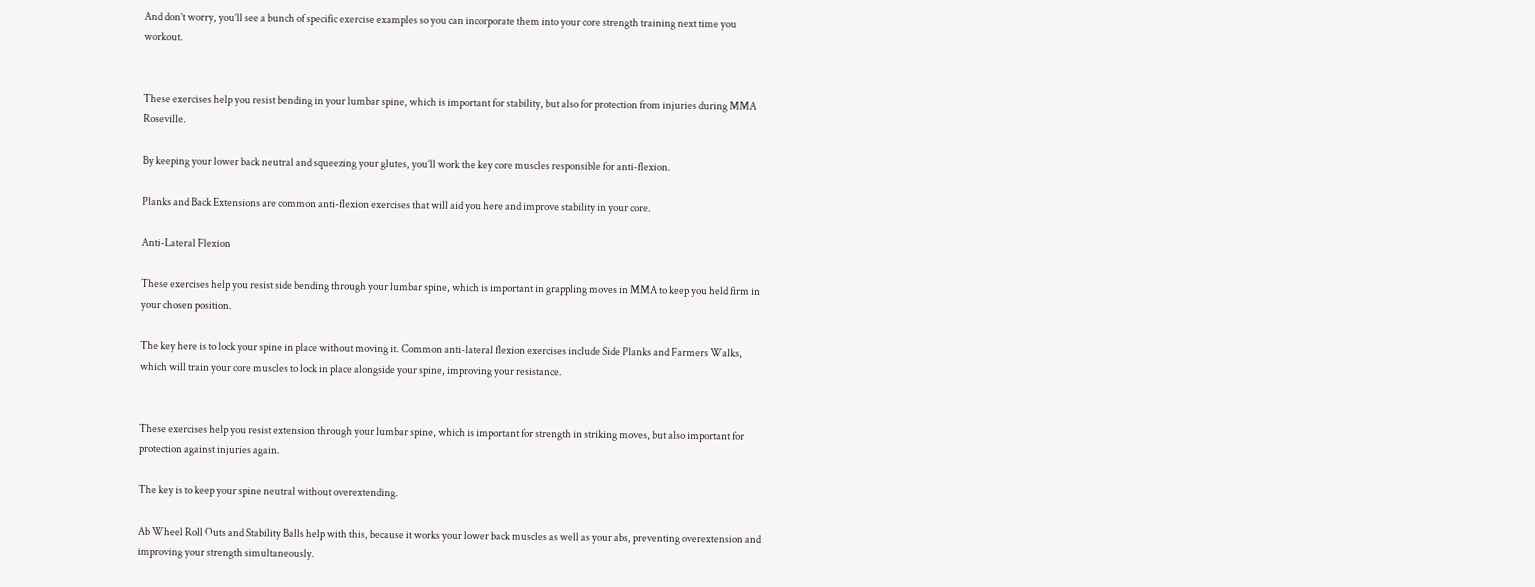And don’t worry, you’ll see a bunch of specific exercise examples so you can incorporate them into your core strength training next time you workout.


These exercises help you resist bending in your lumbar spine, which is important for stability, but also for protection from injuries during MMA Roseville.

By keeping your lower back neutral and squeezing your glutes, you’ll work the key core muscles responsible for anti-flexion.

Planks and Back Extensions are common anti-flexion exercises that will aid you here and improve stability in your core.

Anti-Lateral Flexion

These exercises help you resist side bending through your lumbar spine, which is important in grappling moves in MMA to keep you held firm in your chosen position.

The key here is to lock your spine in place without moving it. Common anti-lateral flexion exercises include Side Planks and Farmers Walks, which will train your core muscles to lock in place alongside your spine, improving your resistance.


These exercises help you resist extension through your lumbar spine, which is important for strength in striking moves, but also important for protection against injuries again.

The key is to keep your spine neutral without overextending.

Ab Wheel Roll Outs and Stability Balls help with this, because it works your lower back muscles as well as your abs, preventing overextension and improving your strength simultaneously.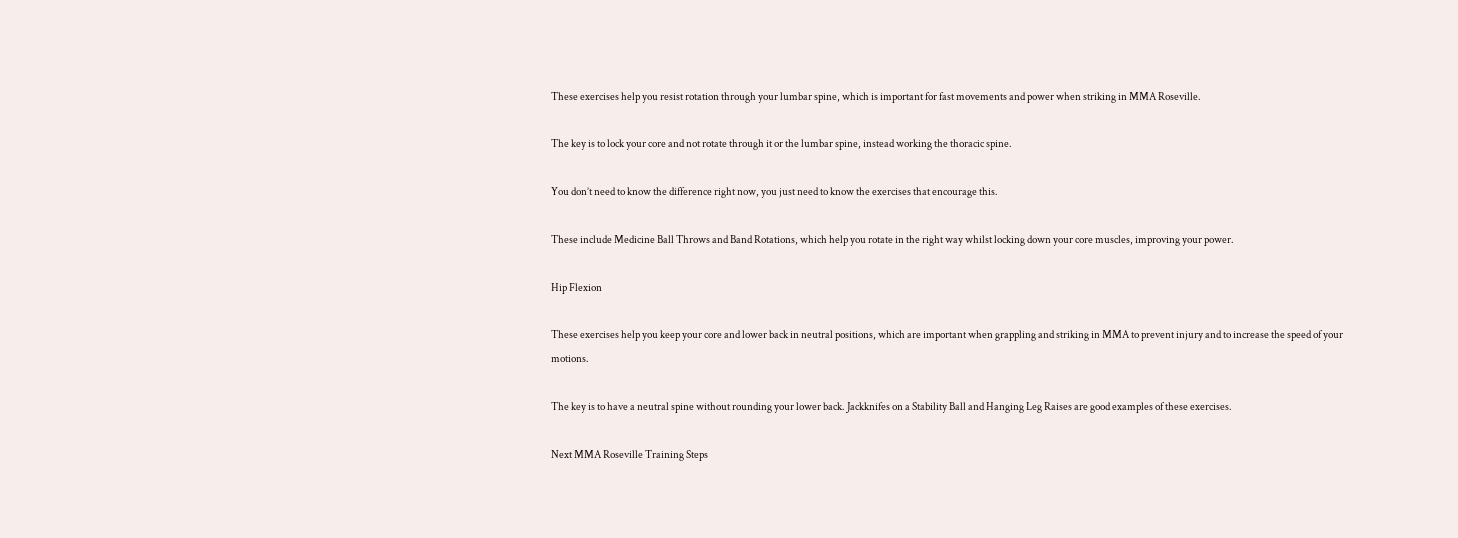These exercises help you resist rotation through your lumbar spine, which is important for fast movements and power when striking in MMA Roseville.

The key is to lock your core and not rotate through it or the lumbar spine, instead working the thoracic spine.

You don’t need to know the difference right now, you just need to know the exercises that encourage this.

These include Medicine Ball Throws and Band Rotations, which help you rotate in the right way whilst locking down your core muscles, improving your power.

Hip Flexion

These exercises help you keep your core and lower back in neutral positions, which are important when grappling and striking in MMA to prevent injury and to increase the speed of your motions.

The key is to have a neutral spine without rounding your lower back. Jackknifes on a Stability Ball and Hanging Leg Raises are good examples of these exercises.

Next MMA Roseville Training Steps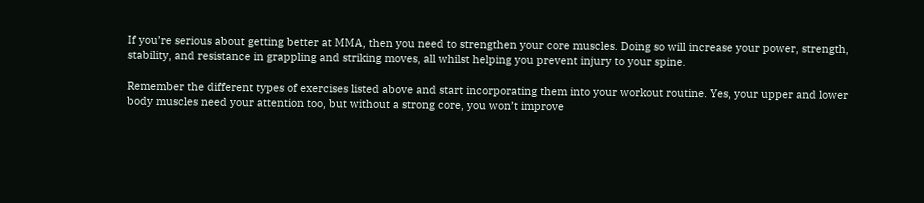If you’re serious about getting better at MMA, then you need to strengthen your core muscles. Doing so will increase your power, strength, stability, and resistance in grappling and striking moves, all whilst helping you prevent injury to your spine.

Remember the different types of exercises listed above and start incorporating them into your workout routine. Yes, your upper and lower body muscles need your attention too, but without a strong core, you won’t improve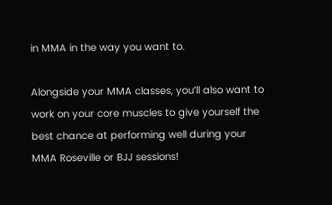in MMA in the way you want to.

Alongside your MMA classes, you’ll also want to work on your core muscles to give yourself the best chance at performing well during your MMA Roseville or BJJ sessions!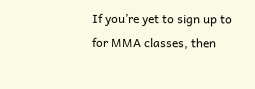If you’re yet to sign up to for MMA classes, then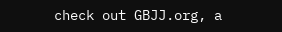check out GBJJ.org, a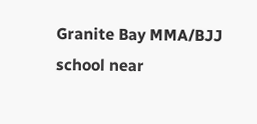Granite Bay MMA/BJJ school near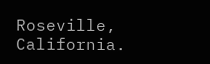Roseville, California.